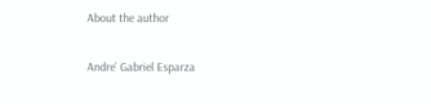About the author

Andre' Gabriel Esparza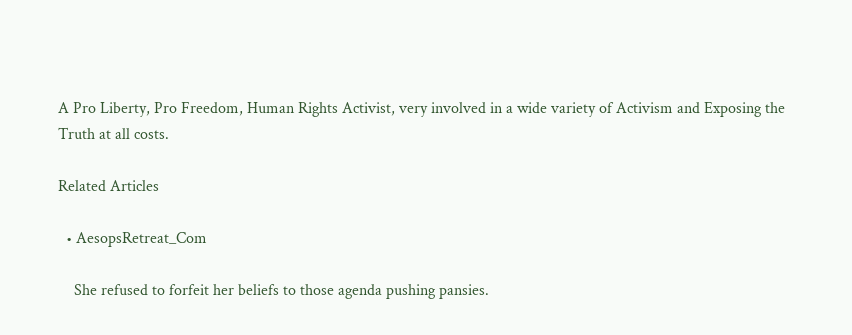A Pro Liberty, Pro Freedom, Human Rights Activist, very involved in a wide variety of Activism and Exposing the Truth at all costs.

Related Articles

  • AesopsRetreat_Com

    She refused to forfeit her beliefs to those agenda pushing pansies.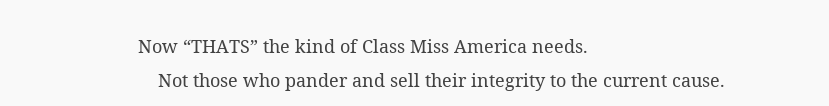Now “THATS” the kind of Class Miss America needs.
    Not those who pander and sell their integrity to the current cause.